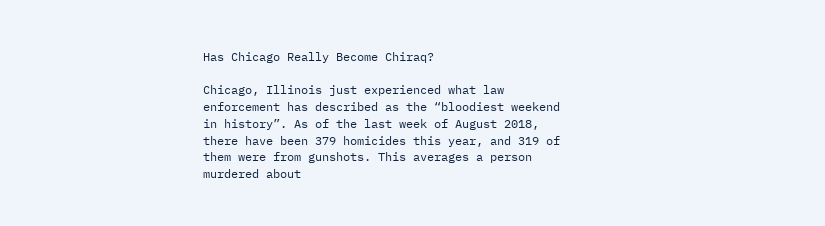Has Chicago Really Become Chiraq?

Chicago, Illinois just experienced what law enforcement has described as the “bloodiest weekend in history”. As of the last week of August 2018, there have been 379 homicides this year, and 319 of them were from gunshots. This averages a person murdered about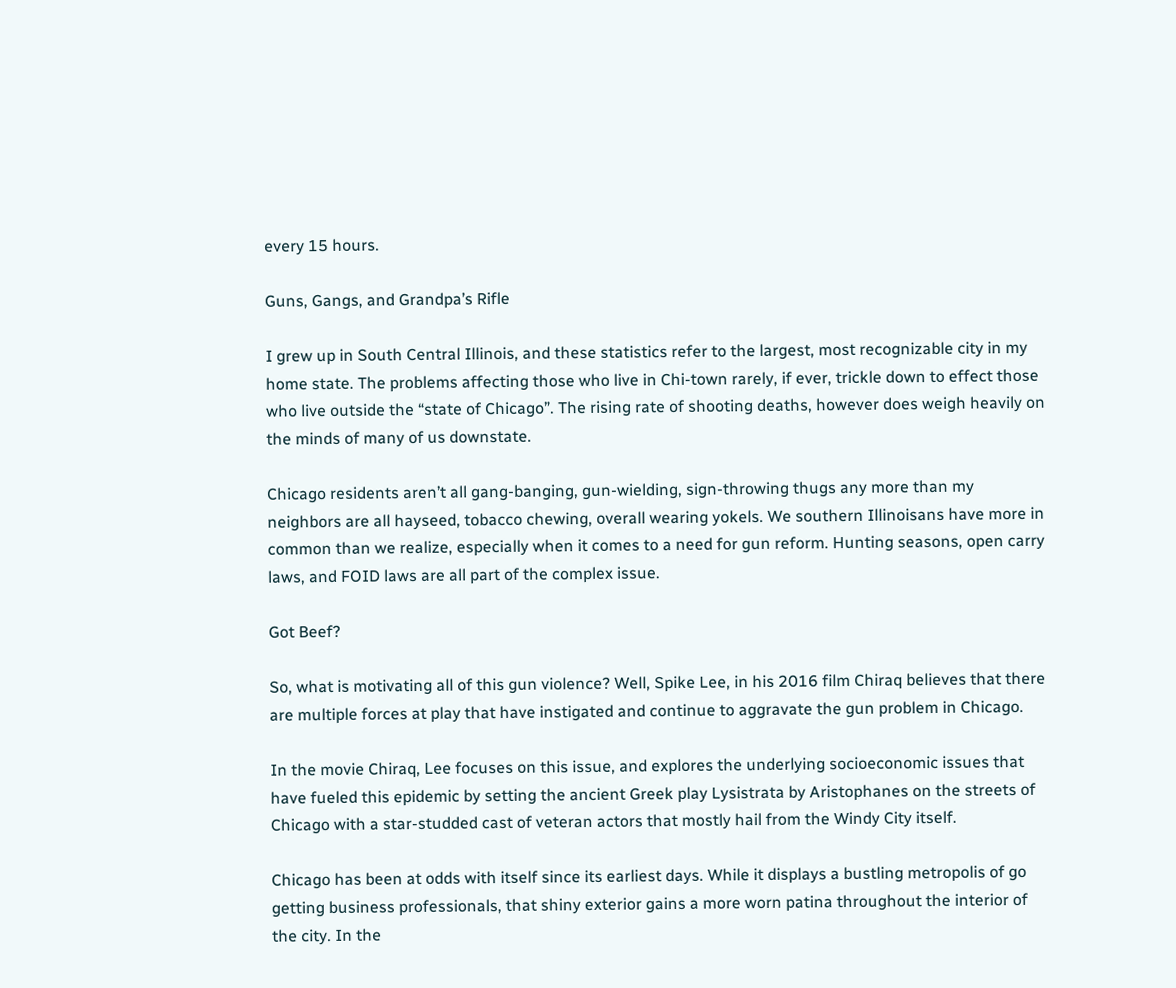every 15 hours.

Guns, Gangs, and Grandpa’s Rifle

I grew up in South Central Illinois, and these statistics refer to the largest, most recognizable city in my home state. The problems affecting those who live in Chi-town rarely, if ever, trickle down to effect those who live outside the “state of Chicago”. The rising rate of shooting deaths, however does weigh heavily on the minds of many of us downstate.

Chicago residents aren’t all gang-banging, gun-wielding, sign-throwing thugs any more than my neighbors are all hayseed, tobacco chewing, overall wearing yokels. We southern Illinoisans have more in common than we realize, especially when it comes to a need for gun reform. Hunting seasons, open carry laws, and FOID laws are all part of the complex issue.

Got Beef?

So, what is motivating all of this gun violence? Well, Spike Lee, in his 2016 film Chiraq believes that there are multiple forces at play that have instigated and continue to aggravate the gun problem in Chicago.

In the movie Chiraq, Lee focuses on this issue, and explores the underlying socioeconomic issues that have fueled this epidemic by setting the ancient Greek play Lysistrata by Aristophanes on the streets of Chicago with a star-studded cast of veteran actors that mostly hail from the Windy City itself.

Chicago has been at odds with itself since its earliest days. While it displays a bustling metropolis of go getting business professionals, that shiny exterior gains a more worn patina throughout the interior of the city. In the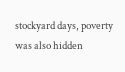stockyard days, poverty was also hidden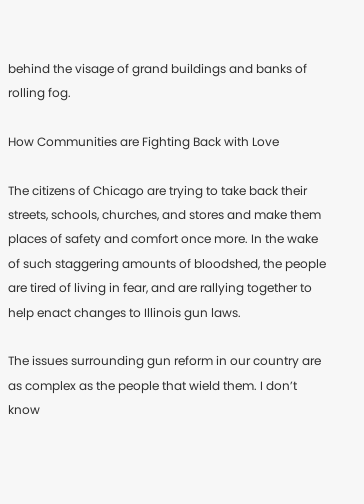behind the visage of grand buildings and banks of rolling fog.

How Communities are Fighting Back with Love

The citizens of Chicago are trying to take back their streets, schools, churches, and stores and make them places of safety and comfort once more. In the wake of such staggering amounts of bloodshed, the people are tired of living in fear, and are rallying together to help enact changes to Illinois gun laws.

The issues surrounding gun reform in our country are as complex as the people that wield them. I don’t know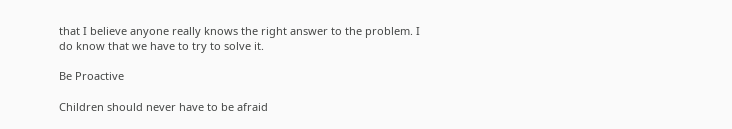that I believe anyone really knows the right answer to the problem. I do know that we have to try to solve it.

Be Proactive

Children should never have to be afraid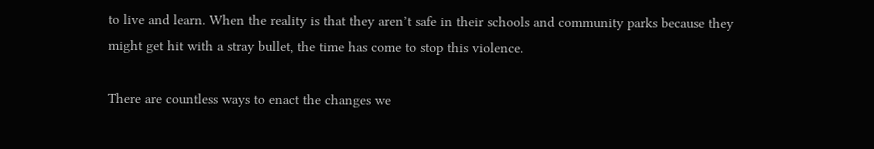to live and learn. When the reality is that they aren’t safe in their schools and community parks because they might get hit with a stray bullet, the time has come to stop this violence.

There are countless ways to enact the changes we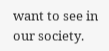want to see in our society.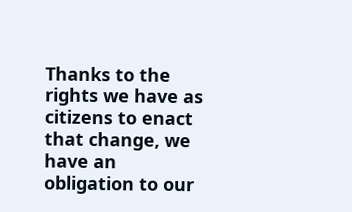Thanks to the rights we have as citizens to enact that change, we have an obligation to our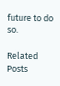future to do so.

Related Posts